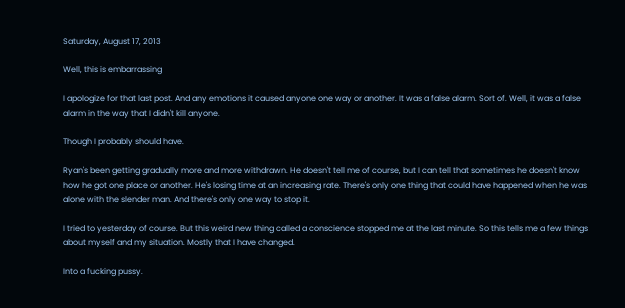Saturday, August 17, 2013

Well, this is embarrassing

I apologize for that last post. And any emotions it caused anyone one way or another. It was a false alarm. Sort of. Well, it was a false alarm in the way that I didn't kill anyone.

Though I probably should have.

Ryan's been getting gradually more and more withdrawn. He doesn't tell me of course, but I can tell that sometimes he doesn't know how he got one place or another. He's losing time at an increasing rate. There's only one thing that could have happened when he was alone with the slender man. And there's only one way to stop it.

I tried to yesterday of course. But this weird new thing called a conscience stopped me at the last minute. So this tells me a few things about myself and my situation. Mostly that I have changed.

Into a fucking pussy.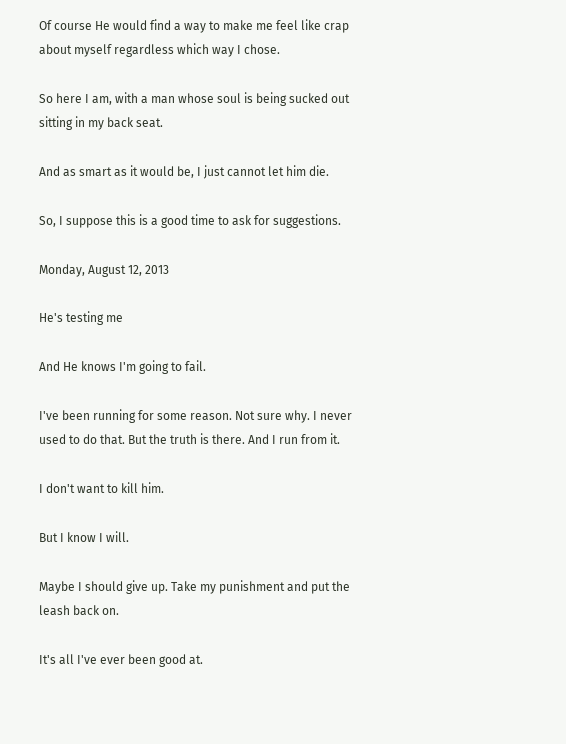Of course He would find a way to make me feel like crap about myself regardless which way I chose.

So here I am, with a man whose soul is being sucked out sitting in my back seat.

And as smart as it would be, I just cannot let him die.

So, I suppose this is a good time to ask for suggestions.

Monday, August 12, 2013

He's testing me

And He knows I'm going to fail.

I've been running for some reason. Not sure why. I never used to do that. But the truth is there. And I run from it.

I don't want to kill him.

But I know I will.

Maybe I should give up. Take my punishment and put the leash back on.

It's all I've ever been good at.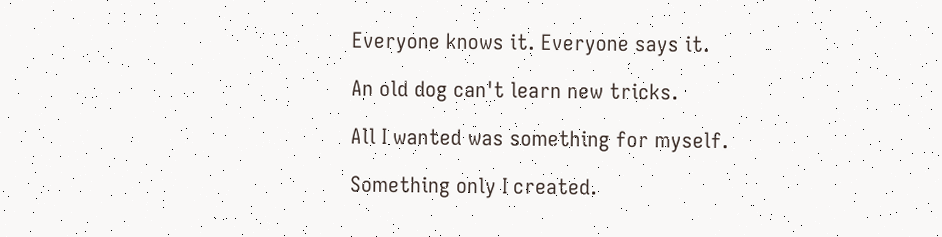Everyone knows it. Everyone says it.

An old dog can't learn new tricks.

All I wanted was something for myself.

Something only I created.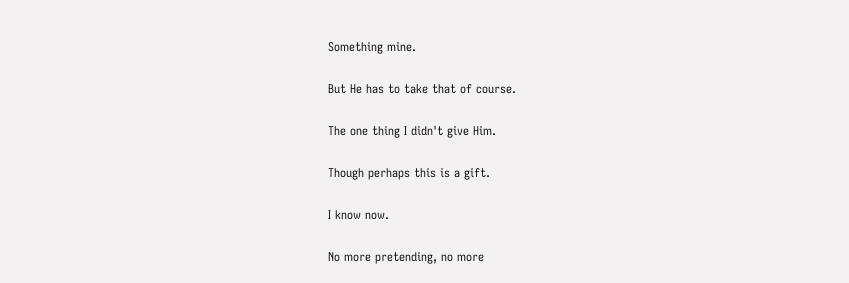Something mine.

But He has to take that of course.

The one thing I didn't give Him.

Though perhaps this is a gift.

I know now.

No more pretending, no more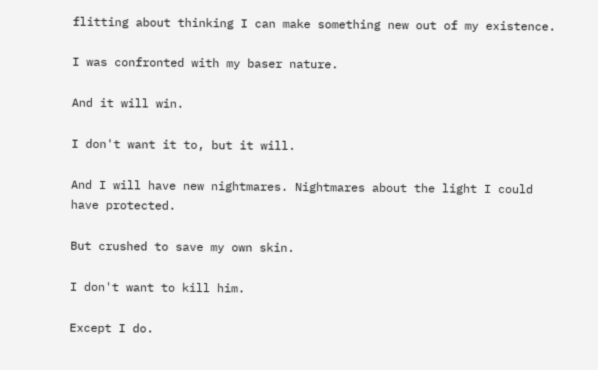flitting about thinking I can make something new out of my existence.

I was confronted with my baser nature.

And it will win.

I don't want it to, but it will.

And I will have new nightmares. Nightmares about the light I could have protected.

But crushed to save my own skin.

I don't want to kill him.

Except I do.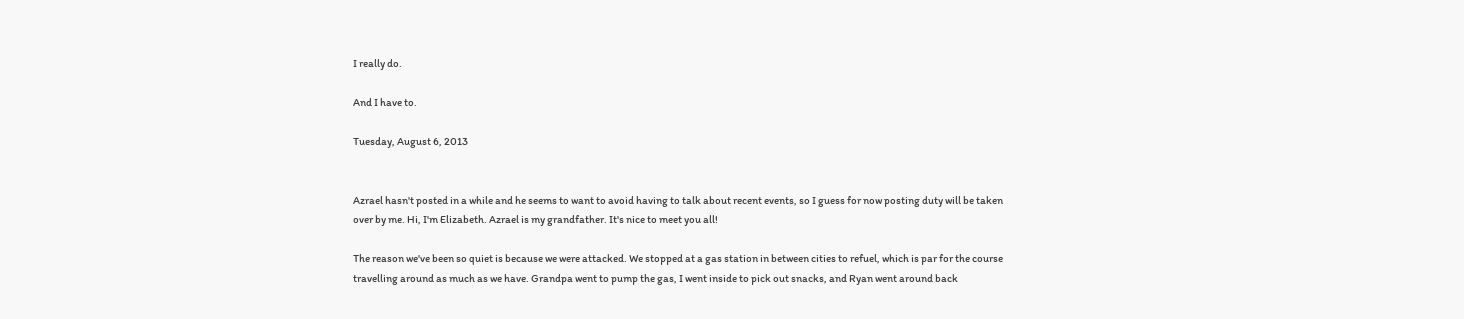I really do.

And I have to.

Tuesday, August 6, 2013


Azrael hasn't posted in a while and he seems to want to avoid having to talk about recent events, so I guess for now posting duty will be taken over by me. Hi, I'm Elizabeth. Azrael is my grandfather. It's nice to meet you all!

The reason we've been so quiet is because we were attacked. We stopped at a gas station in between cities to refuel, which is par for the course travelling around as much as we have. Grandpa went to pump the gas, I went inside to pick out snacks, and Ryan went around back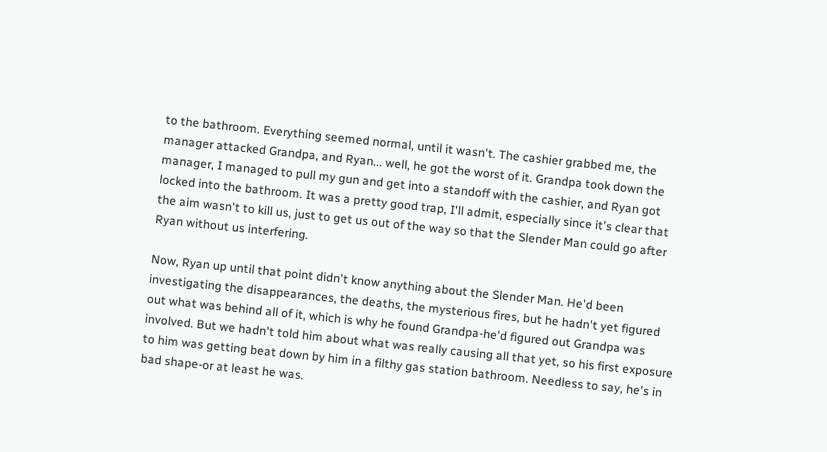to the bathroom. Everything seemed normal, until it wasn't. The cashier grabbed me, the manager attacked Grandpa, and Ryan... well, he got the worst of it. Grandpa took down the manager, I managed to pull my gun and get into a standoff with the cashier, and Ryan got locked into the bathroom. It was a pretty good trap, I'll admit, especially since it's clear that the aim wasn't to kill us, just to get us out of the way so that the Slender Man could go after Ryan without us interfering.

Now, Ryan up until that point didn't know anything about the Slender Man. He'd been investigating the disappearances, the deaths, the mysterious fires, but he hadn't yet figured out what was behind all of it, which is why he found Grandpa-he'd figured out Grandpa was involved. But we hadn't told him about what was really causing all that yet, so his first exposure to him was getting beat down by him in a filthy gas station bathroom. Needless to say, he's in bad shape-or at least he was.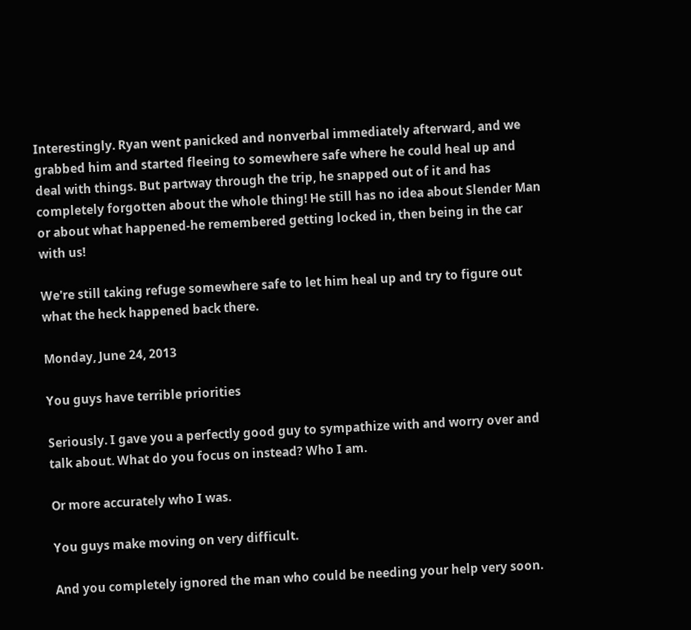Interestingly. Ryan went panicked and nonverbal immediately afterward, and we grabbed him and started fleeing to somewhere safe where he could heal up and deal with things. But partway through the trip, he snapped out of it and has completely forgotten about the whole thing! He still has no idea about Slender Man or about what happened-he remembered getting locked in, then being in the car with us!

We're still taking refuge somewhere safe to let him heal up and try to figure out what the heck happened back there.

Monday, June 24, 2013

You guys have terrible priorities

Seriously. I gave you a perfectly good guy to sympathize with and worry over and talk about. What do you focus on instead? Who I am.

Or more accurately who I was.

You guys make moving on very difficult.

And you completely ignored the man who could be needing your help very soon.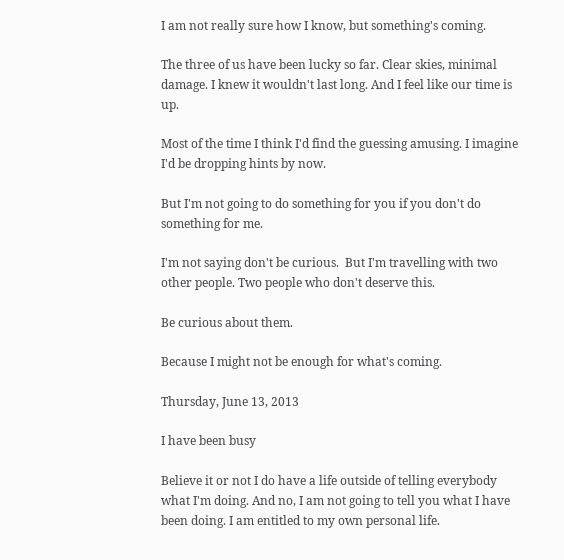I am not really sure how I know, but something's coming.

The three of us have been lucky so far. Clear skies, minimal damage. I knew it wouldn't last long. And I feel like our time is up.

Most of the time I think I'd find the guessing amusing. I imagine I'd be dropping hints by now.

But I'm not going to do something for you if you don't do something for me.

I'm not saying don't be curious.  But I'm travelling with two other people. Two people who don't deserve this.

Be curious about them.

Because I might not be enough for what's coming.

Thursday, June 13, 2013

I have been busy

Believe it or not I do have a life outside of telling everybody what I'm doing. And no, I am not going to tell you what I have been doing. I am entitled to my own personal life.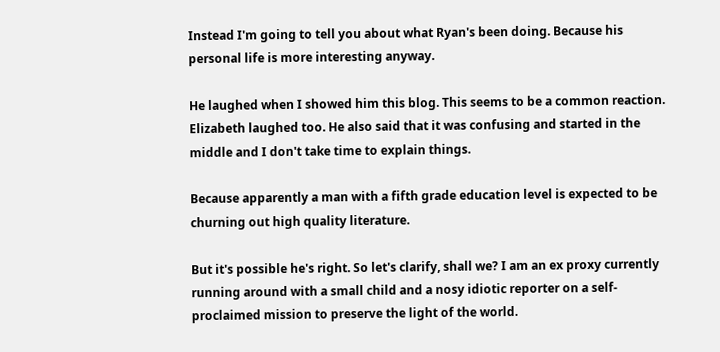Instead I'm going to tell you about what Ryan's been doing. Because his personal life is more interesting anyway.

He laughed when I showed him this blog. This seems to be a common reaction. Elizabeth laughed too. He also said that it was confusing and started in the middle and I don't take time to explain things.

Because apparently a man with a fifth grade education level is expected to be churning out high quality literature.

But it's possible he's right. So let's clarify, shall we? I am an ex proxy currently running around with a small child and a nosy idiotic reporter on a self-proclaimed mission to preserve the light of the world.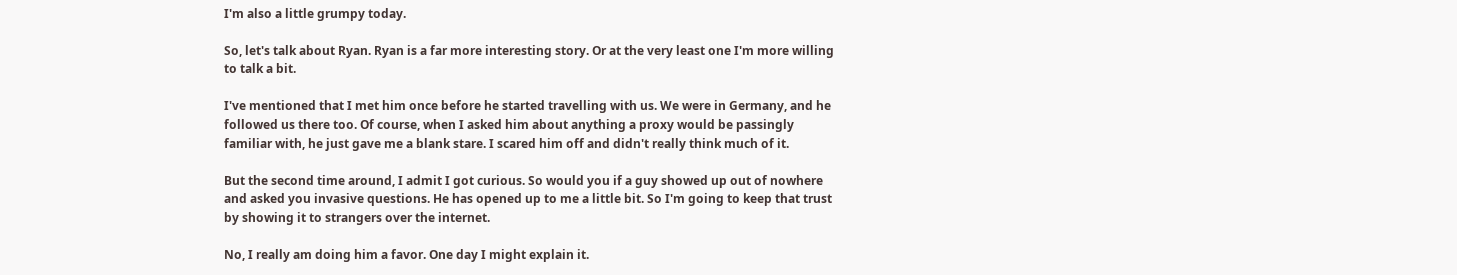I'm also a little grumpy today.

So, let's talk about Ryan. Ryan is a far more interesting story. Or at the very least one I'm more willing to talk a bit.

I've mentioned that I met him once before he started travelling with us. We were in Germany, and he followed us there too. Of course, when I asked him about anything a proxy would be passingly familiar with, he just gave me a blank stare. I scared him off and didn't really think much of it.

But the second time around, I admit I got curious. So would you if a guy showed up out of nowhere and asked you invasive questions. He has opened up to me a little bit. So I'm going to keep that trust by showing it to strangers over the internet.

No, I really am doing him a favor. One day I might explain it.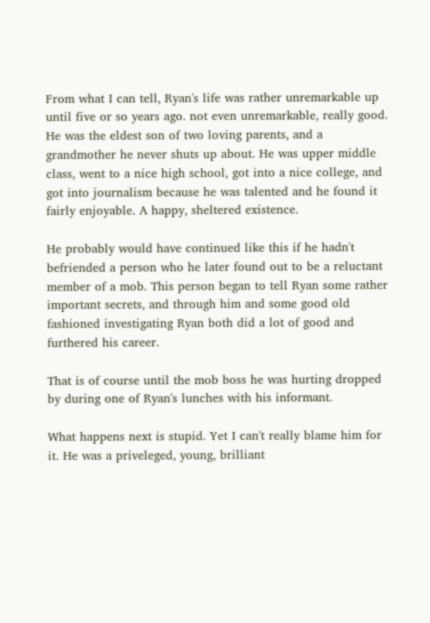From what I can tell, Ryan's life was rather unremarkable up until five or so years ago. not even unremarkable, really good. He was the eldest son of two loving parents, and a grandmother he never shuts up about. He was upper middle class, went to a nice high school, got into a nice college, and got into journalism because he was talented and he found it fairly enjoyable. A happy, sheltered existence.

He probably would have continued like this if he hadn't befriended a person who he later found out to be a reluctant member of a mob. This person began to tell Ryan some rather important secrets, and through him and some good old fashioned investigating Ryan both did a lot of good and furthered his career.

That is of course until the mob boss he was hurting dropped by during one of Ryan's lunches with his informant.

What happens next is stupid. Yet I can't really blame him for it. He was a priveleged, young, brilliant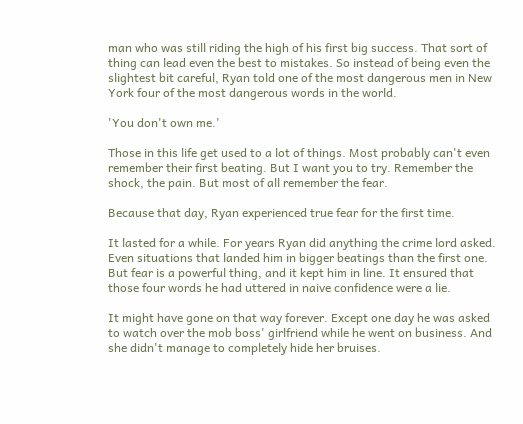man who was still riding the high of his first big success. That sort of thing can lead even the best to mistakes. So instead of being even the slightest bit careful, Ryan told one of the most dangerous men in New York four of the most dangerous words in the world.

'You don't own me.'

Those in this life get used to a lot of things. Most probably can't even remember their first beating. But I want you to try. Remember the shock, the pain. But most of all remember the fear.

Because that day, Ryan experienced true fear for the first time.

It lasted for a while. For years Ryan did anything the crime lord asked. Even situations that landed him in bigger beatings than the first one. But fear is a powerful thing, and it kept him in line. It ensured that those four words he had uttered in naive confidence were a lie.

It might have gone on that way forever. Except one day he was asked to watch over the mob boss' girlfriend while he went on business. And she didn't manage to completely hide her bruises.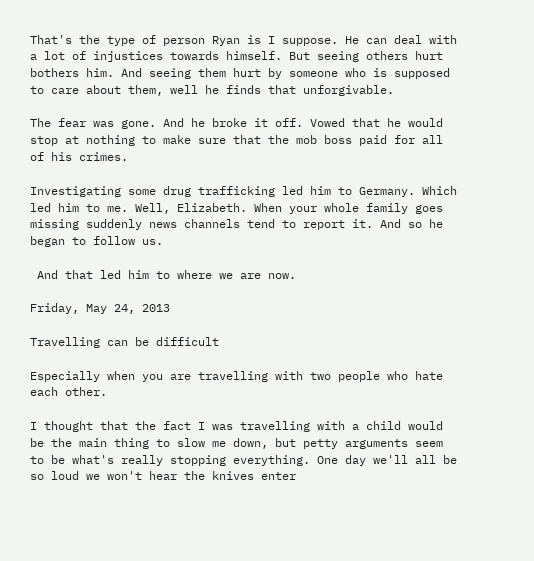That's the type of person Ryan is I suppose. He can deal with a lot of injustices towards himself. But seeing others hurt bothers him. And seeing them hurt by someone who is supposed to care about them, well he finds that unforgivable.

The fear was gone. And he broke it off. Vowed that he would stop at nothing to make sure that the mob boss paid for all of his crimes.

Investigating some drug trafficking led him to Germany. Which led him to me. Well, Elizabeth. When your whole family goes missing suddenly news channels tend to report it. And so he began to follow us.

 And that led him to where we are now.

Friday, May 24, 2013

Travelling can be difficult

Especially when you are travelling with two people who hate each other.

I thought that the fact I was travelling with a child would be the main thing to slow me down, but petty arguments seem to be what's really stopping everything. One day we'll all be so loud we won't hear the knives enter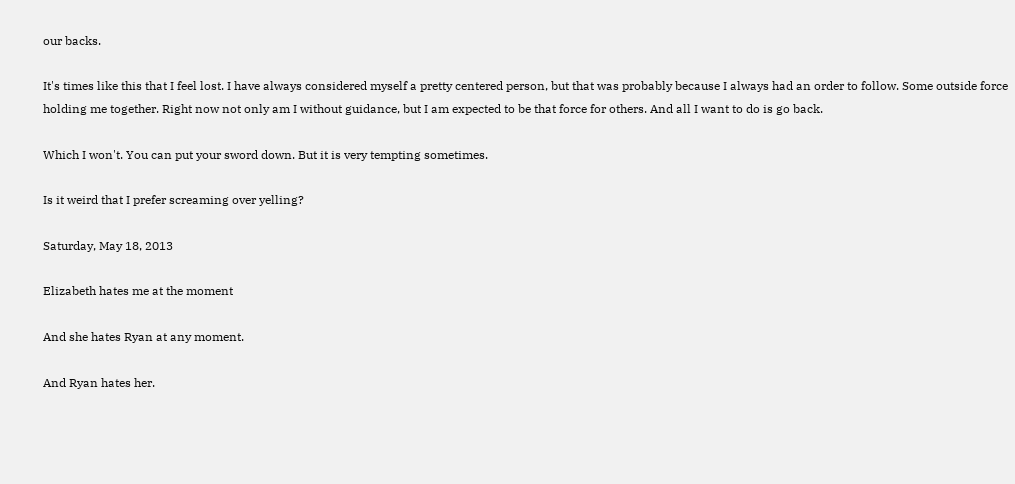our backs.

It's times like this that I feel lost. I have always considered myself a pretty centered person, but that was probably because I always had an order to follow. Some outside force holding me together. Right now not only am I without guidance, but I am expected to be that force for others. And all I want to do is go back.

Which I won't. You can put your sword down. But it is very tempting sometimes.

Is it weird that I prefer screaming over yelling?

Saturday, May 18, 2013

Elizabeth hates me at the moment

And she hates Ryan at any moment.

And Ryan hates her.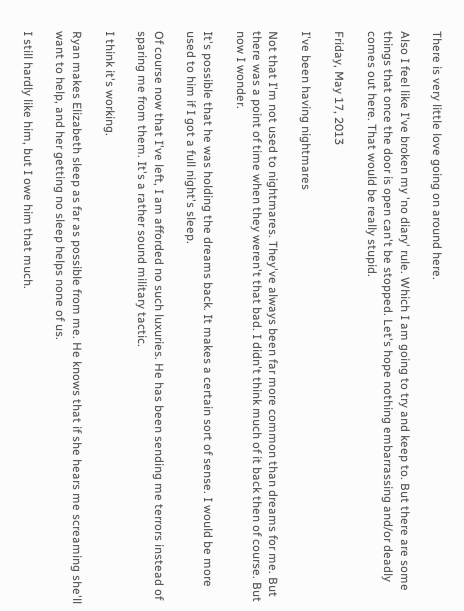There is very little love going on around here.

Also I feel like I've broken my 'no diary' rule. Which I am going to try and keep to. But there are some things that once the door is open can't be stopped. Let's hope nothing embarrassing and/or deadly comes out here. That would be really stupid.

Friday, May 17, 2013

I've been having nightmares

Not that I'm not used to nightmares. They've always been far more common than dreams for me. But there was a point of time when they weren't that bad. I didn't think much of it back then of course. But now I wonder.

It's possible that he was holding the dreams back. It makes a certain sort of sense. I would be more used to him if I got a full night's sleep.

Of course now that I've left, I am afforded no such luxuries. He has been sending me terrors instead of sparing me from them. It's a rather sound military tactic.

I think it's working.

Ryan makes Elizabeth sleep as far as possible from me. He knows that if she hears me screaming she'll want to help, and her getting no sleep helps none of us.

I still hardly like him, but I owe him that much.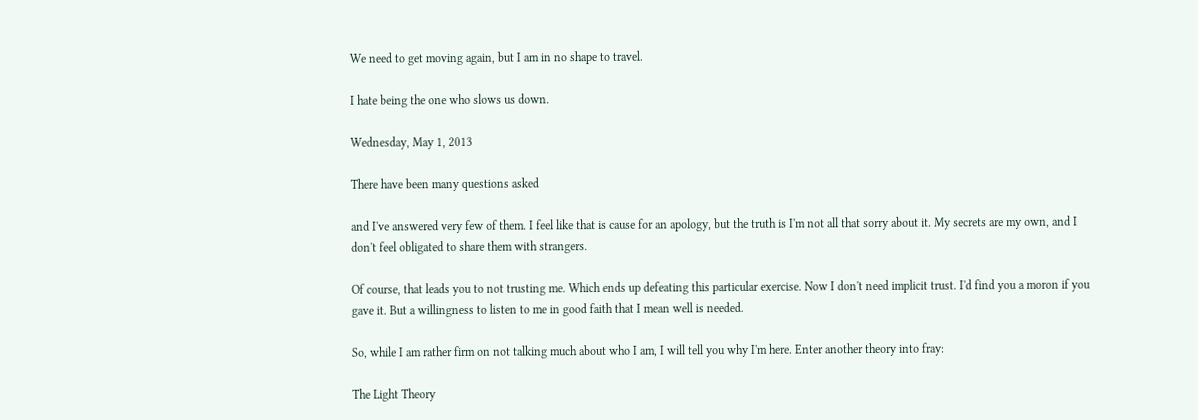We need to get moving again, but I am in no shape to travel.

I hate being the one who slows us down.

Wednesday, May 1, 2013

There have been many questions asked

and I've answered very few of them. I feel like that is cause for an apology, but the truth is I'm not all that sorry about it. My secrets are my own, and I don't feel obligated to share them with strangers.

Of course, that leads you to not trusting me. Which ends up defeating this particular exercise. Now I don't need implicit trust. I'd find you a moron if you gave it. But a willingness to listen to me in good faith that I mean well is needed.

So, while I am rather firm on not talking much about who I am, I will tell you why I'm here. Enter another theory into fray:

The Light Theory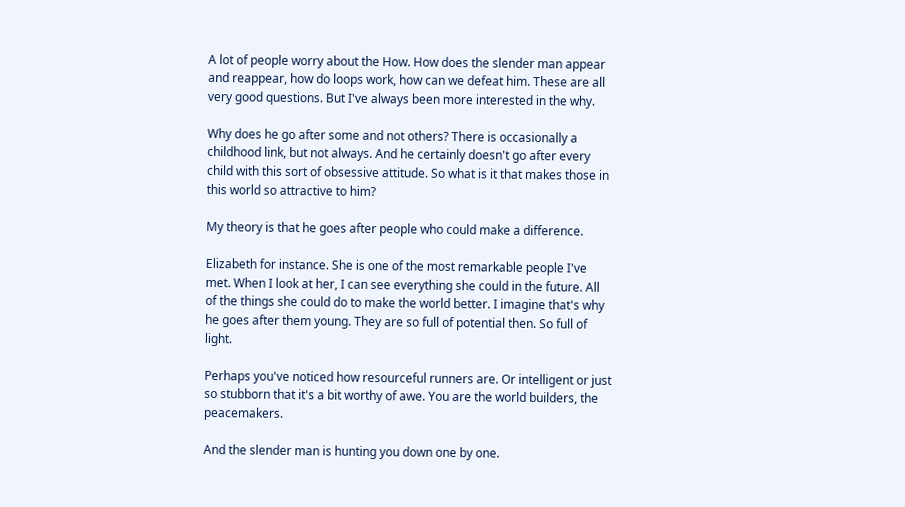A lot of people worry about the How. How does the slender man appear and reappear, how do loops work, how can we defeat him. These are all very good questions. But I've always been more interested in the why.

Why does he go after some and not others? There is occasionally a childhood link, but not always. And he certainly doesn't go after every child with this sort of obsessive attitude. So what is it that makes those in this world so attractive to him?

My theory is that he goes after people who could make a difference.

Elizabeth for instance. She is one of the most remarkable people I've met. When I look at her, I can see everything she could in the future. All of the things she could do to make the world better. I imagine that's why he goes after them young. They are so full of potential then. So full of light.

Perhaps you've noticed how resourceful runners are. Or intelligent or just so stubborn that it's a bit worthy of awe. You are the world builders, the peacemakers.

And the slender man is hunting you down one by one.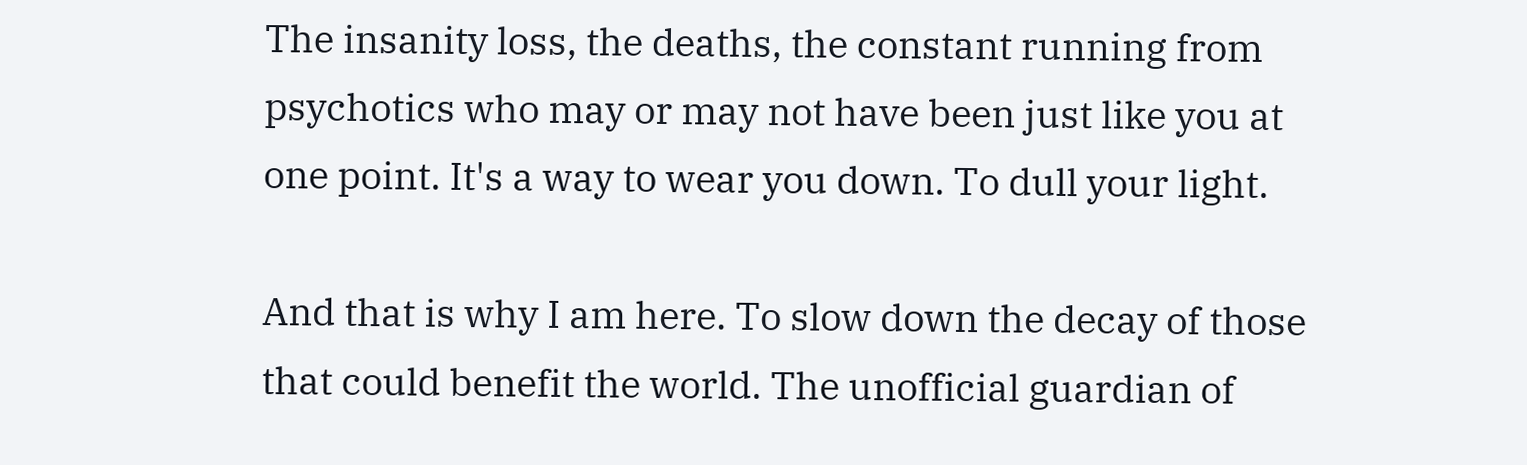The insanity loss, the deaths, the constant running from psychotics who may or may not have been just like you at one point. It's a way to wear you down. To dull your light.

And that is why I am here. To slow down the decay of those that could benefit the world. The unofficial guardian of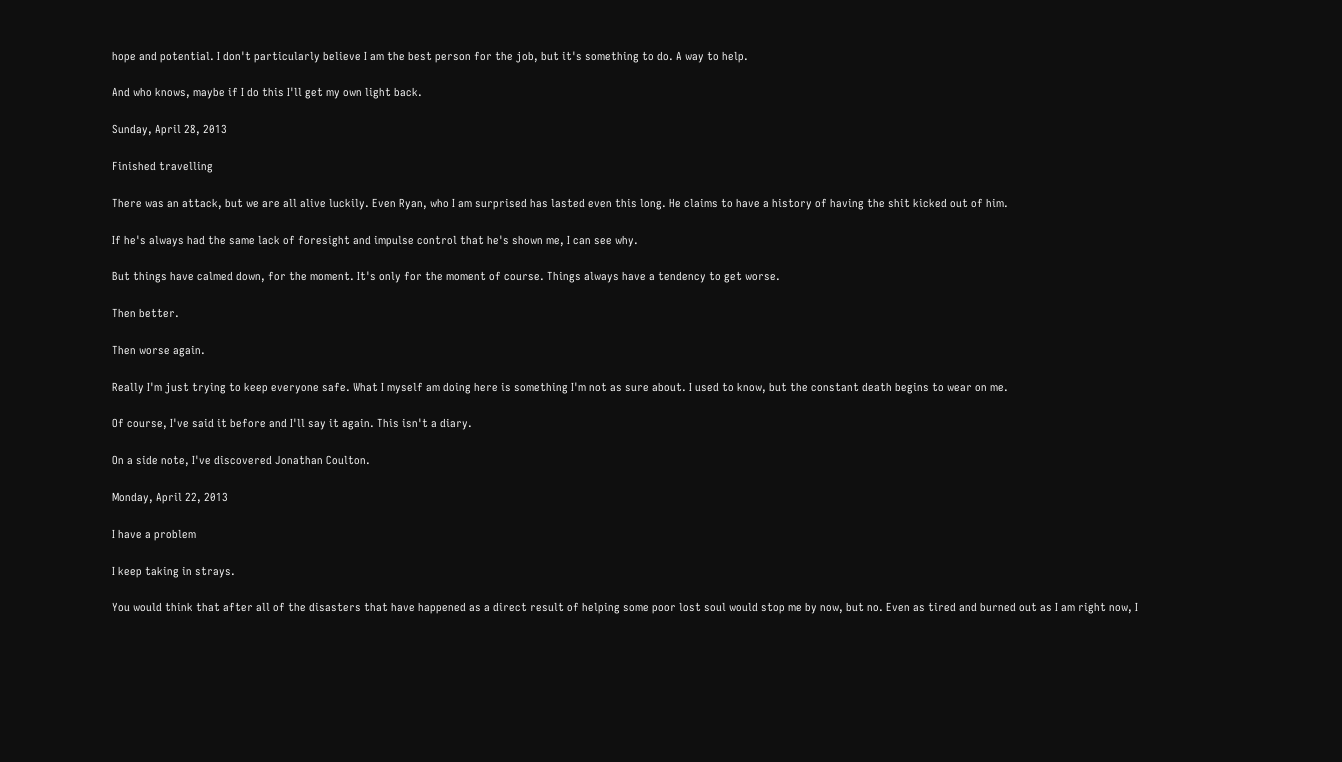hope and potential. I don't particularly believe I am the best person for the job, but it's something to do. A way to help.

And who knows, maybe if I do this I'll get my own light back.

Sunday, April 28, 2013

Finished travelling

There was an attack, but we are all alive luckily. Even Ryan, who I am surprised has lasted even this long. He claims to have a history of having the shit kicked out of him.

If he's always had the same lack of foresight and impulse control that he's shown me, I can see why.

But things have calmed down, for the moment. It's only for the moment of course. Things always have a tendency to get worse.

Then better.

Then worse again.

Really I'm just trying to keep everyone safe. What I myself am doing here is something I'm not as sure about. I used to know, but the constant death begins to wear on me.

Of course, I've said it before and I'll say it again. This isn't a diary.

On a side note, I've discovered Jonathan Coulton.

Monday, April 22, 2013

I have a problem

I keep taking in strays.

You would think that after all of the disasters that have happened as a direct result of helping some poor lost soul would stop me by now, but no. Even as tired and burned out as I am right now, I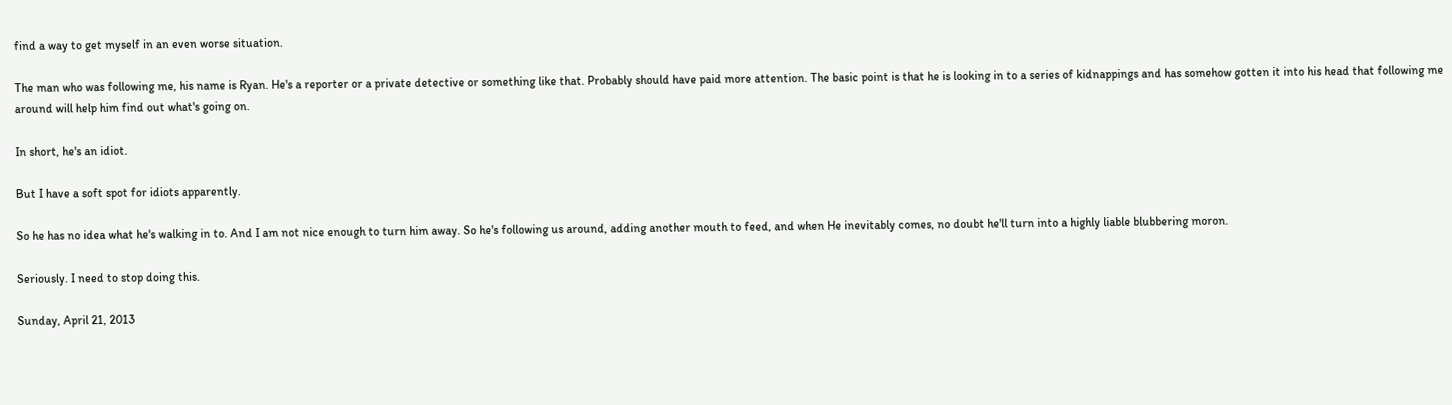find a way to get myself in an even worse situation.

The man who was following me, his name is Ryan. He's a reporter or a private detective or something like that. Probably should have paid more attention. The basic point is that he is looking in to a series of kidnappings and has somehow gotten it into his head that following me around will help him find out what's going on.

In short, he's an idiot.

But I have a soft spot for idiots apparently.

So he has no idea what he's walking in to. And I am not nice enough to turn him away. So he's following us around, adding another mouth to feed, and when He inevitably comes, no doubt he'll turn into a highly liable blubbering moron.

Seriously. I need to stop doing this.

Sunday, April 21, 2013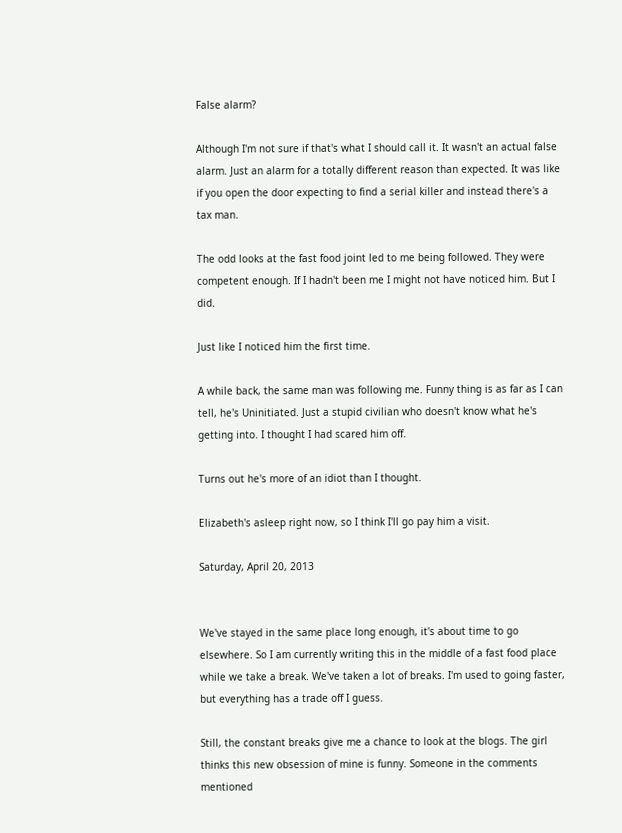False alarm?

Although I'm not sure if that's what I should call it. It wasn't an actual false alarm. Just an alarm for a totally different reason than expected. It was like if you open the door expecting to find a serial killer and instead there's a tax man.

The odd looks at the fast food joint led to me being followed. They were competent enough. If I hadn't been me I might not have noticed him. But I did.

Just like I noticed him the first time.

A while back, the same man was following me. Funny thing is as far as I can tell, he's Uninitiated. Just a stupid civilian who doesn't know what he's getting into. I thought I had scared him off.

Turns out he's more of an idiot than I thought.

Elizabeth's asleep right now, so I think I'll go pay him a visit.

Saturday, April 20, 2013


We've stayed in the same place long enough, it's about time to go elsewhere. So I am currently writing this in the middle of a fast food place while we take a break. We've taken a lot of breaks. I'm used to going faster, but everything has a trade off I guess.

Still, the constant breaks give me a chance to look at the blogs. The girl thinks this new obsession of mine is funny. Someone in the comments mentioned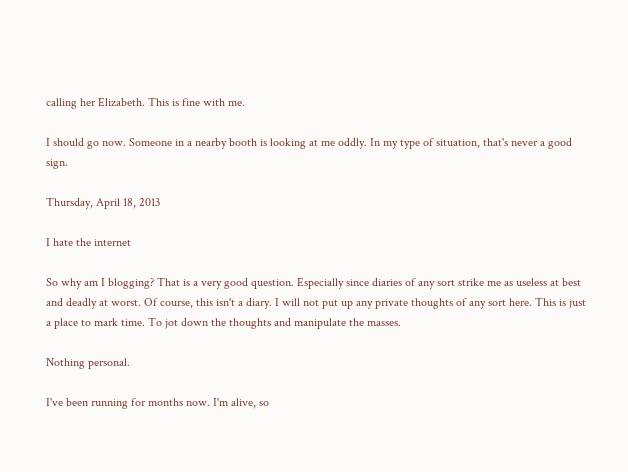calling her Elizabeth. This is fine with me.

I should go now. Someone in a nearby booth is looking at me oddly. In my type of situation, that's never a good sign.

Thursday, April 18, 2013

I hate the internet

So why am I blogging? That is a very good question. Especially since diaries of any sort strike me as useless at best and deadly at worst. Of course, this isn't a diary. I will not put up any private thoughts of any sort here. This is just a place to mark time. To jot down the thoughts and manipulate the masses.

Nothing personal.

I've been running for months now. I'm alive, so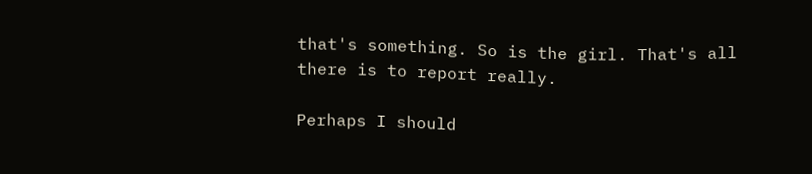that's something. So is the girl. That's all there is to report really.

Perhaps I should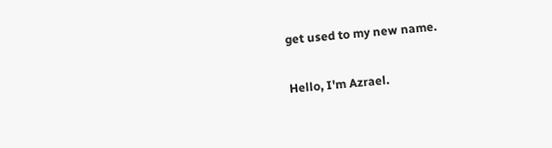get used to my new name.

Hello, I'm Azrael.